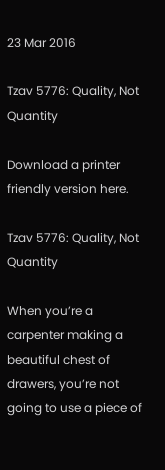23 Mar 2016

Tzav 5776: Quality, Not Quantity

Download a printer friendly version here.

Tzav 5776: Quality, Not Quantity

When you’re a carpenter making a beautiful chest of drawers, you’re not going to use a piece of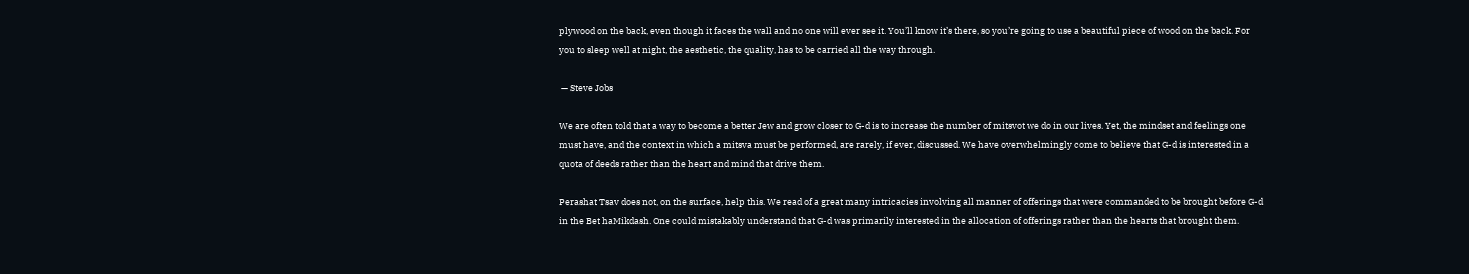plywood on the back, even though it faces the wall and no one will ever see it. You’ll know it’s there, so you’re going to use a beautiful piece of wood on the back. For you to sleep well at night, the aesthetic, the quality, has to be carried all the way through.

 — Steve Jobs

We are often told that a way to become a better Jew and grow closer to G-d is to increase the number of mitsvot we do in our lives. Yet, the mindset and feelings one must have, and the context in which a mitsva must be performed, are rarely, if ever, discussed. We have overwhelmingly come to believe that G-d is interested in a quota of deeds rather than the heart and mind that drive them.

Perashat Tsav does not, on the surface, help this. We read of a great many intricacies involving all manner of offerings that were commanded to be brought before G-d in the Bet haMikdash. One could mistakably understand that G-d was primarily interested in the allocation of offerings rather than the hearts that brought them.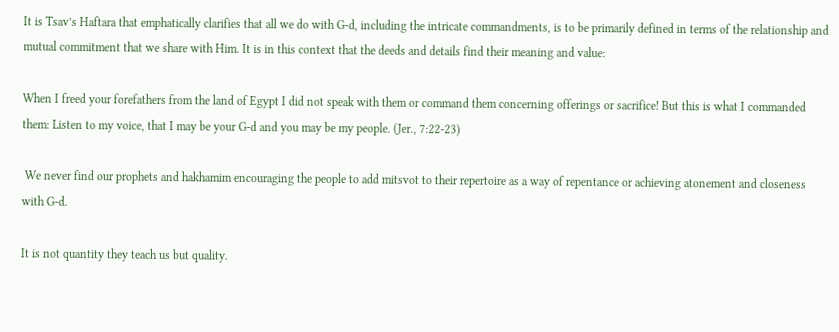It is Tsav’s Haftara that emphatically clarifies that all we do with G-d, including the intricate commandments, is to be primarily defined in terms of the relationship and mutual commitment that we share with Him. It is in this context that the deeds and details find their meaning and value:

When I freed your forefathers from the land of Egypt I did not speak with them or command them concerning offerings or sacrifice! But this is what I commanded them: Listen to my voice, that I may be your G-d and you may be my people. (Jer., 7:22-23)

 We never find our prophets and hakhamim encouraging the people to add mitsvot to their repertoire as a way of repentance or achieving atonement and closeness with G-d.

It is not quantity they teach us but quality.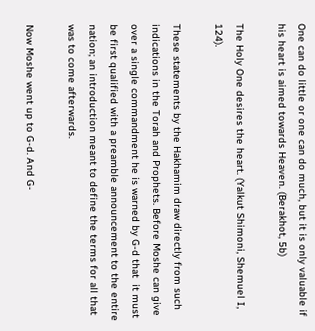One can do little or one can do much, but it is only valuable if his heart is aimed towards Heaven. (Berakhot, 5b)

The Holy One desires the heart. (Yalkut Shimoni, Shemuel I, 124).

These statements by the Hakhamim draw directly from such indications in the Torah and Prophets. Before Moshe can give over a single commandment he is warned by G-d that  it must be first qualified with a preamble announcement to the entire nation; an introduction meant to define the terms for all that was to come afterwards.

Now Moshe went up to G-d. And G-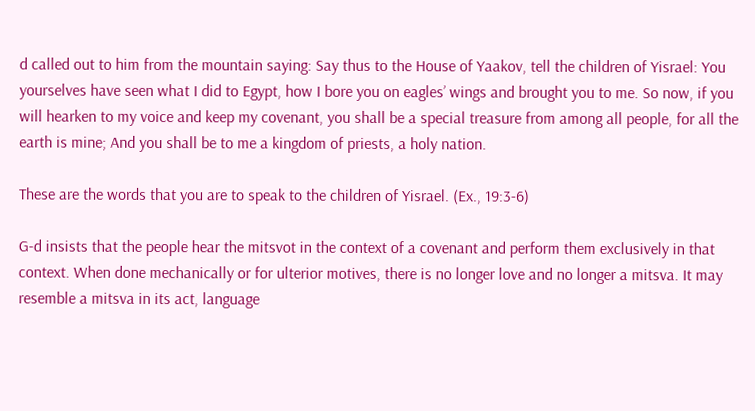d called out to him from the mountain saying: Say thus to the House of Yaakov, tell the children of Yisrael: You yourselves have seen what I did to Egypt, how I bore you on eagles’ wings and brought you to me. So now, if you will hearken to my voice and keep my covenant, you shall be a special treasure from among all people, for all the earth is mine; And you shall be to me a kingdom of priests, a holy nation.

These are the words that you are to speak to the children of Yisrael. (Ex., 19:3-6)

G-d insists that the people hear the mitsvot in the context of a covenant and perform them exclusively in that context. When done mechanically or for ulterior motives, there is no longer love and no longer a mitsva. It may resemble a mitsva in its act, language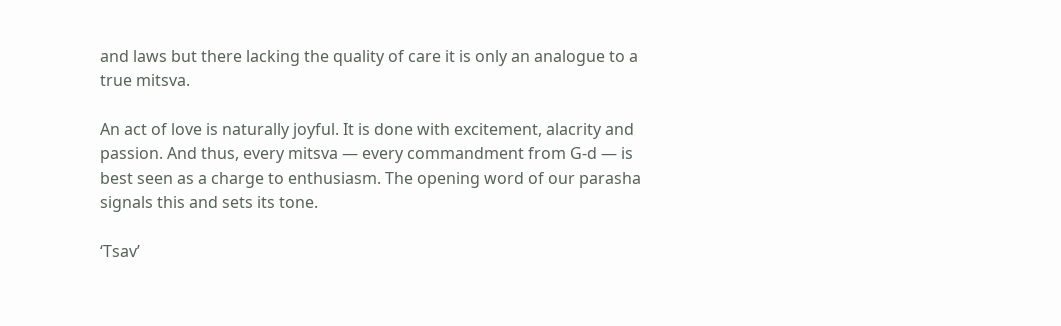and laws but there lacking the quality of care it is only an analogue to a true mitsva.

An act of love is naturally joyful. It is done with excitement, alacrity and passion. And thus, every mitsva — every commandment from G-d — is best seen as a charge to enthusiasm. The opening word of our parasha signals this and sets its tone.

‘Tsav’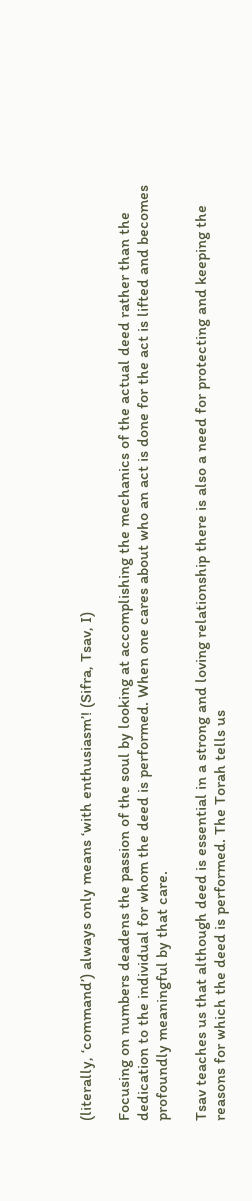(literally, ‘command’) always only means ‘with enthusiasm’! (Sifra, Tsav, I)

Focusing on numbers deadens the passion of the soul by looking at accomplishing the mechanics of the actual deed rather than the dedication to the individual for whom the deed is performed. When one cares about who an act is done for the act is lifted and becomes profoundly meaningful by that care.

Tsav teaches us that although deed is essential in a strong and loving relationship there is also a need for protecting and keeping the reasons for which the deed is performed. The Torah tells us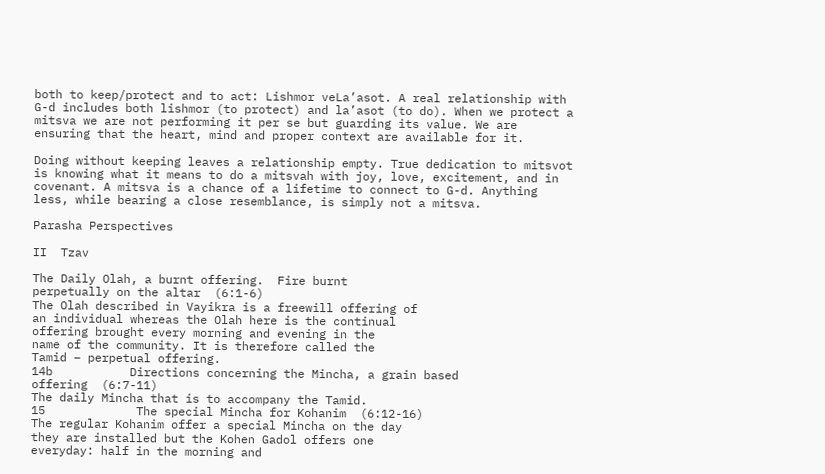both to keep/protect and to act: Lishmor veLa’asot. A real relationship with G-d includes both lishmor (to protect) and la’asot (to do). When we protect a mitsva we are not performing it per se but guarding its value. We are ensuring that the heart, mind and proper context are available for it.

Doing without keeping leaves a relationship empty. True dedication to mitsvot is knowing what it means to do a mitsvah with joy, love, excitement, and in covenant. A mitsva is a chance of a lifetime to connect to G-d. Anything less, while bearing a close resemblance, is simply not a mitsva.

Parasha Perspectives

II  Tzav

The Daily Olah, a burnt offering.  Fire burnt
perpetually on the altar  (6:1-6)
The Olah described in Vayikra is a freewill offering of
an individual whereas the Olah here is the continual
offering brought every morning and evening in the
name of the community. It is therefore called the
Tamid – perpetual offering.
14b           Directions concerning the Mincha, a grain based
offering  (6:7-11)
The daily Mincha that is to accompany the Tamid.
15             The special Mincha for Kohanim  (6:12-16)
The regular Kohanim offer a special Mincha on the day
they are installed but the Kohen Gadol offers one
everyday: half in the morning and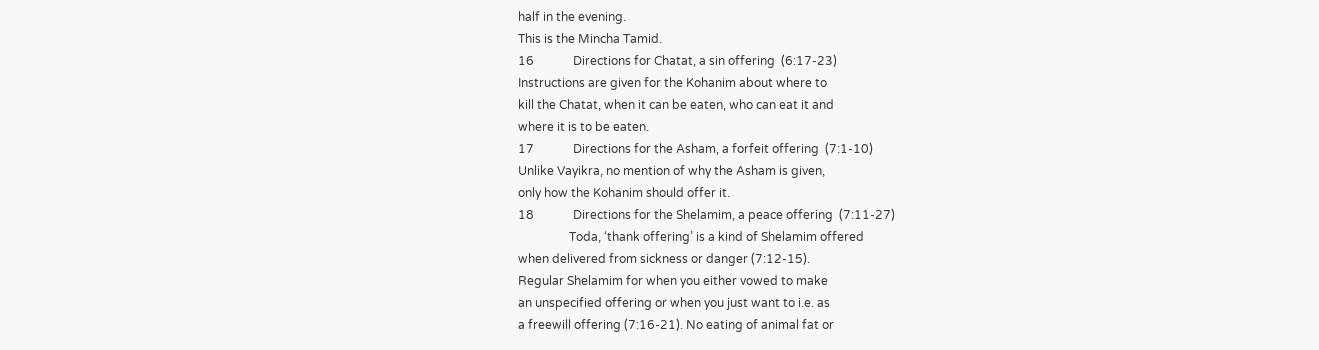half in the evening.
This is the Mincha Tamid.
16             Directions for Chatat, a sin offering  (6:17-23)
Instructions are given for the Kohanim about where to
kill the Chatat, when it can be eaten, who can eat it and
where it is to be eaten.
17             Directions for the Asham, a forfeit offering  (7:1-10)
Unlike Vayikra, no mention of why the Asham is given,
only how the Kohanim should offer it.
18             Directions for the Shelamim, a peace offering  (7:11-27)
                 Toda, ‘thank offering’ is a kind of Shelamim offered
when delivered from sickness or danger (7:12-15).
Regular Shelamim for when you either vowed to make
an unspecified offering or when you just want to i.e. as
a freewill offering (7:16-21). No eating of animal fat or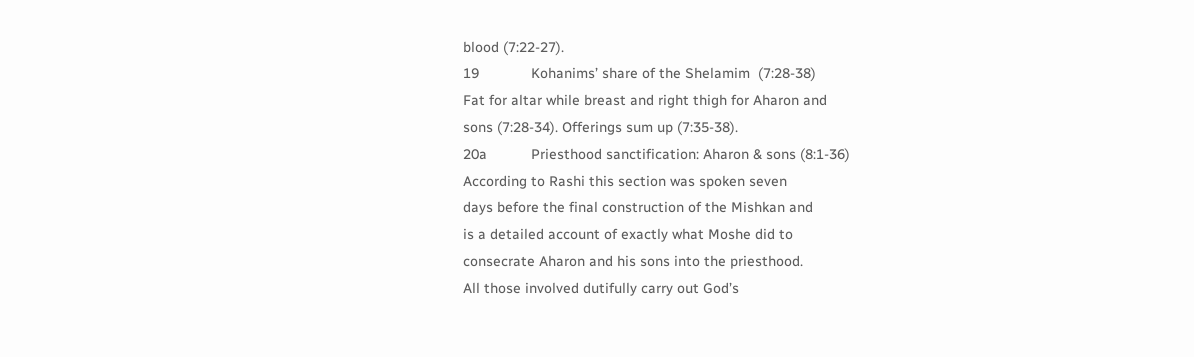blood (7:22-27).
19             Kohanims’ share of the Shelamim  (7:28-38)
Fat for altar while breast and right thigh for Aharon and
sons (7:28-34). Offerings sum up (7:35-38).
20a           Priesthood sanctification: Aharon & sons (8:1-36)
According to Rashi this section was spoken seven
days before the final construction of the Mishkan and
is a detailed account of exactly what Moshe did to
consecrate Aharon and his sons into the priesthood.
All those involved dutifully carry out God’s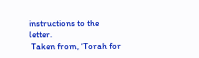instructions to the letter.
 Taken from, ‘Torah for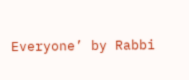Everyone’ by Rabbi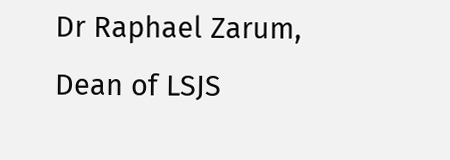Dr Raphael Zarum, Dean of LSJS